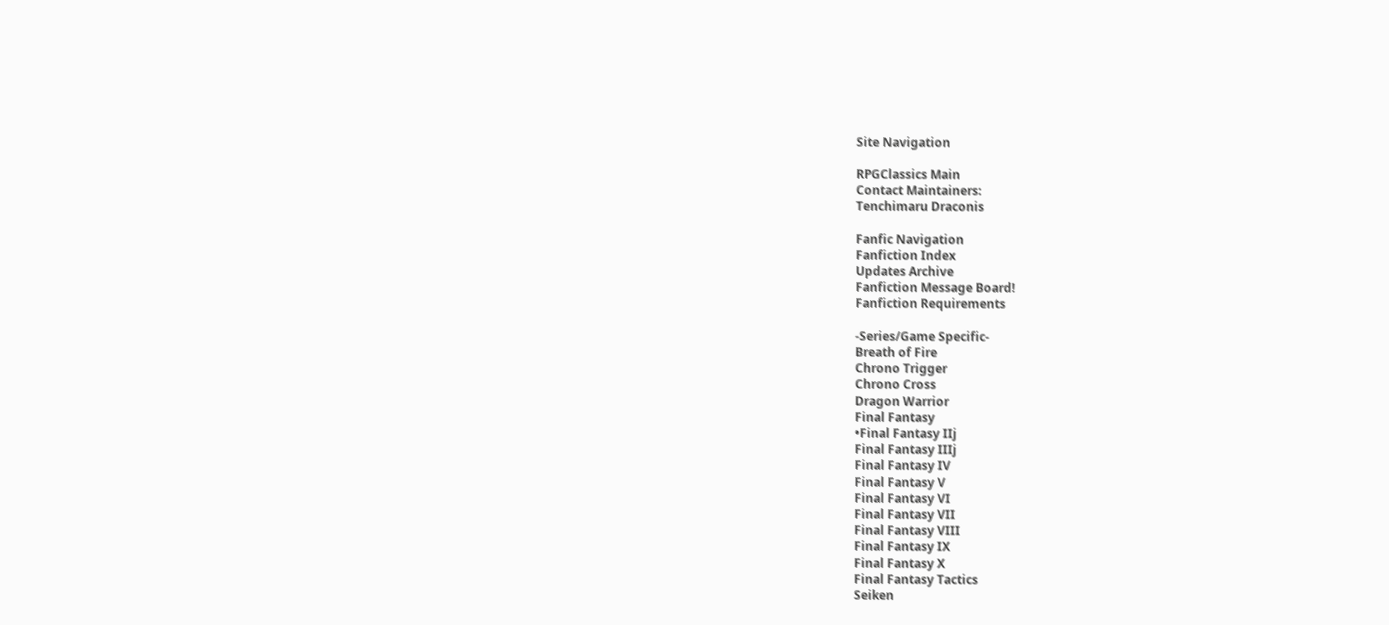Site Navigation

RPGClassics Main
Contact Maintainers:
Tenchimaru Draconis

Fanfic Navigation
Fanfiction Index
Updates Archive
Fanfiction Message Board!
Fanfiction Requirements

-Series/Game Specific-
Breath of Fire
Chrono Trigger
Chrono Cross
Dragon Warrior
Final Fantasy
•Final Fantasy IIj
Final Fantasy IIIj
Final Fantasy IV
Final Fantasy V
Final Fantasy VI
Final Fantasy VII
Final Fantasy VIII
Final Fantasy IX
Final Fantasy X
Final Fantasy Tactics
Seiken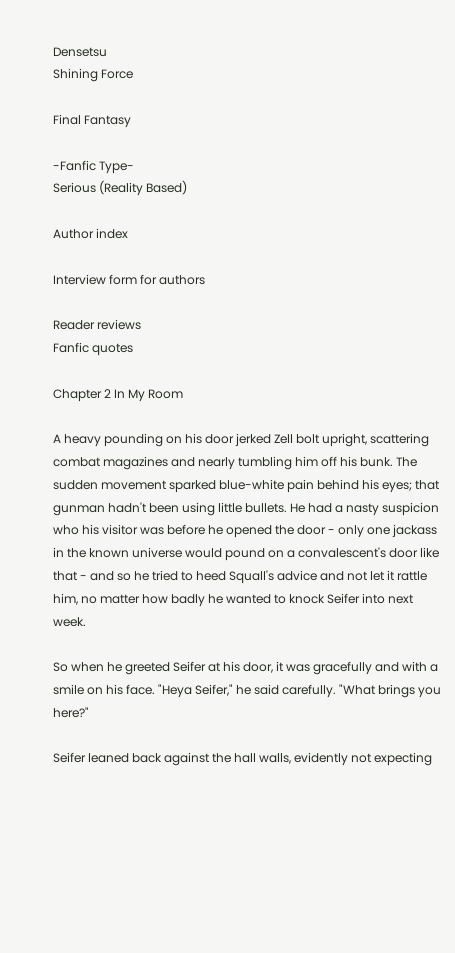Densetsu
Shining Force

Final Fantasy

-Fanfic Type-
Serious (Reality Based)

Author index

Interview form for authors

Reader reviews
Fanfic quotes

Chapter 2 In My Room

A heavy pounding on his door jerked Zell bolt upright, scattering combat magazines and nearly tumbling him off his bunk. The sudden movement sparked blue-white pain behind his eyes; that gunman hadn't been using little bullets. He had a nasty suspicion who his visitor was before he opened the door - only one jackass in the known universe would pound on a convalescent's door like that - and so he tried to heed Squall's advice and not let it rattle him, no matter how badly he wanted to knock Seifer into next week.

So when he greeted Seifer at his door, it was gracefully and with a smile on his face. "Heya Seifer," he said carefully. "What brings you here?"

Seifer leaned back against the hall walls, evidently not expecting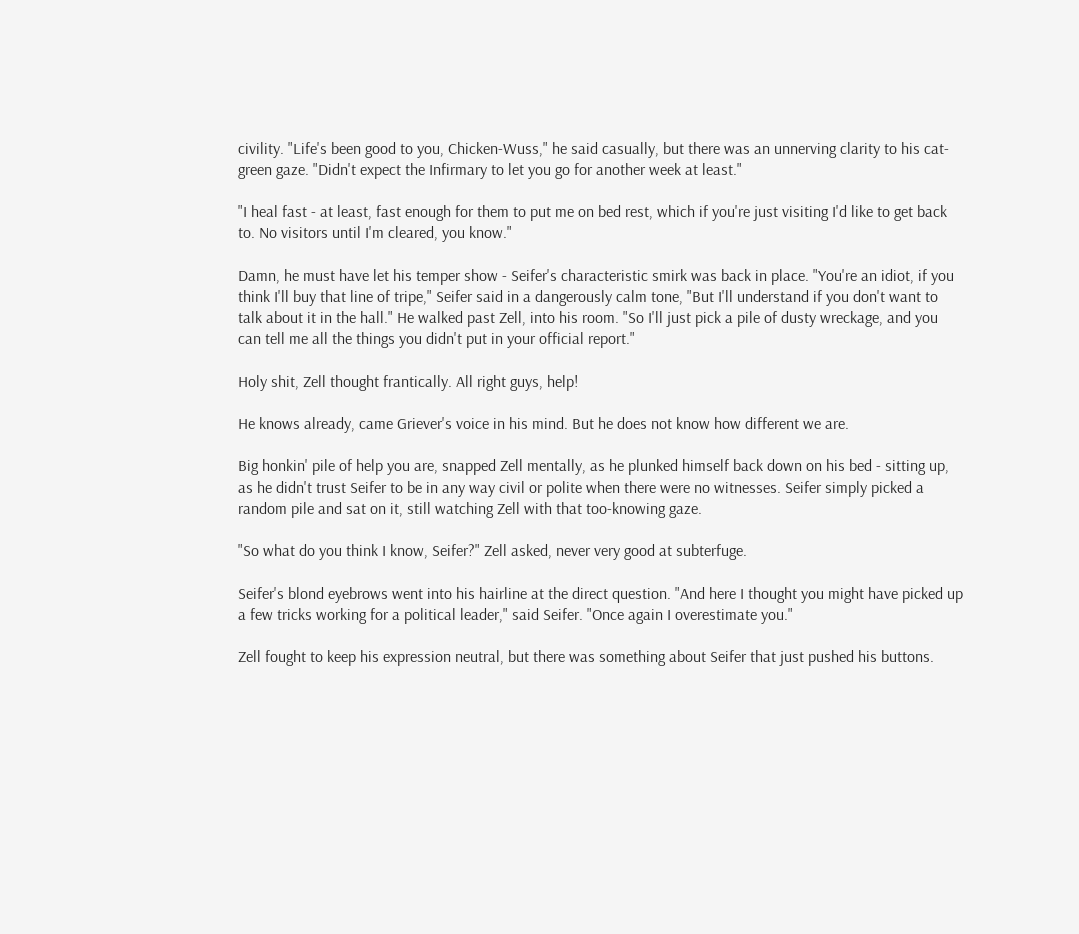civility. "Life's been good to you, Chicken-Wuss," he said casually, but there was an unnerving clarity to his cat-green gaze. "Didn't expect the Infirmary to let you go for another week at least."

"I heal fast - at least, fast enough for them to put me on bed rest, which if you're just visiting I'd like to get back to. No visitors until I'm cleared, you know."

Damn, he must have let his temper show - Seifer's characteristic smirk was back in place. "You're an idiot, if you think I'll buy that line of tripe," Seifer said in a dangerously calm tone, "But I'll understand if you don't want to talk about it in the hall." He walked past Zell, into his room. "So I'll just pick a pile of dusty wreckage, and you can tell me all the things you didn't put in your official report."

Holy shit, Zell thought frantically. All right guys, help!

He knows already, came Griever's voice in his mind. But he does not know how different we are.

Big honkin' pile of help you are, snapped Zell mentally, as he plunked himself back down on his bed - sitting up, as he didn't trust Seifer to be in any way civil or polite when there were no witnesses. Seifer simply picked a random pile and sat on it, still watching Zell with that too-knowing gaze.

"So what do you think I know, Seifer?" Zell asked, never very good at subterfuge.

Seifer's blond eyebrows went into his hairline at the direct question. "And here I thought you might have picked up a few tricks working for a political leader," said Seifer. "Once again I overestimate you."

Zell fought to keep his expression neutral, but there was something about Seifer that just pushed his buttons.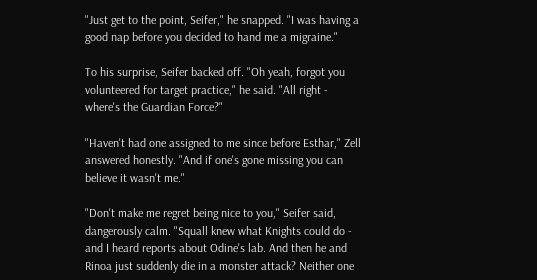"Just get to the point, Seifer," he snapped. "I was having a good nap before you decided to hand me a migraine."

To his surprise, Seifer backed off. "Oh yeah, forgot you volunteered for target practice," he said. "All right - where's the Guardian Force?"

"Haven't had one assigned to me since before Esthar," Zell answered honestly. "And if one's gone missing you can believe it wasn't me."

"Don't make me regret being nice to you," Seifer said, dangerously calm. "Squall knew what Knights could do - and I heard reports about Odine's lab. And then he and Rinoa just suddenly die in a monster attack? Neither one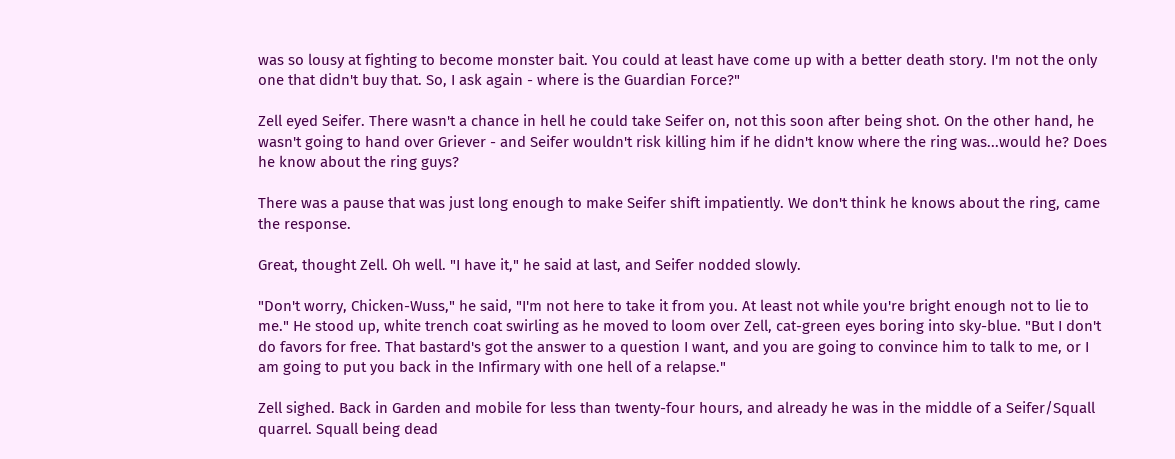was so lousy at fighting to become monster bait. You could at least have come up with a better death story. I'm not the only one that didn't buy that. So, I ask again - where is the Guardian Force?"

Zell eyed Seifer. There wasn't a chance in hell he could take Seifer on, not this soon after being shot. On the other hand, he wasn't going to hand over Griever - and Seifer wouldn't risk killing him if he didn't know where the ring was...would he? Does he know about the ring guys?

There was a pause that was just long enough to make Seifer shift impatiently. We don't think he knows about the ring, came the response.

Great, thought Zell. Oh well. "I have it," he said at last, and Seifer nodded slowly.

"Don't worry, Chicken-Wuss," he said, "I'm not here to take it from you. At least not while you're bright enough not to lie to me." He stood up, white trench coat swirling as he moved to loom over Zell, cat-green eyes boring into sky-blue. "But I don't do favors for free. That bastard's got the answer to a question I want, and you are going to convince him to talk to me, or I am going to put you back in the Infirmary with one hell of a relapse."

Zell sighed. Back in Garden and mobile for less than twenty-four hours, and already he was in the middle of a Seifer/Squall quarrel. Squall being dead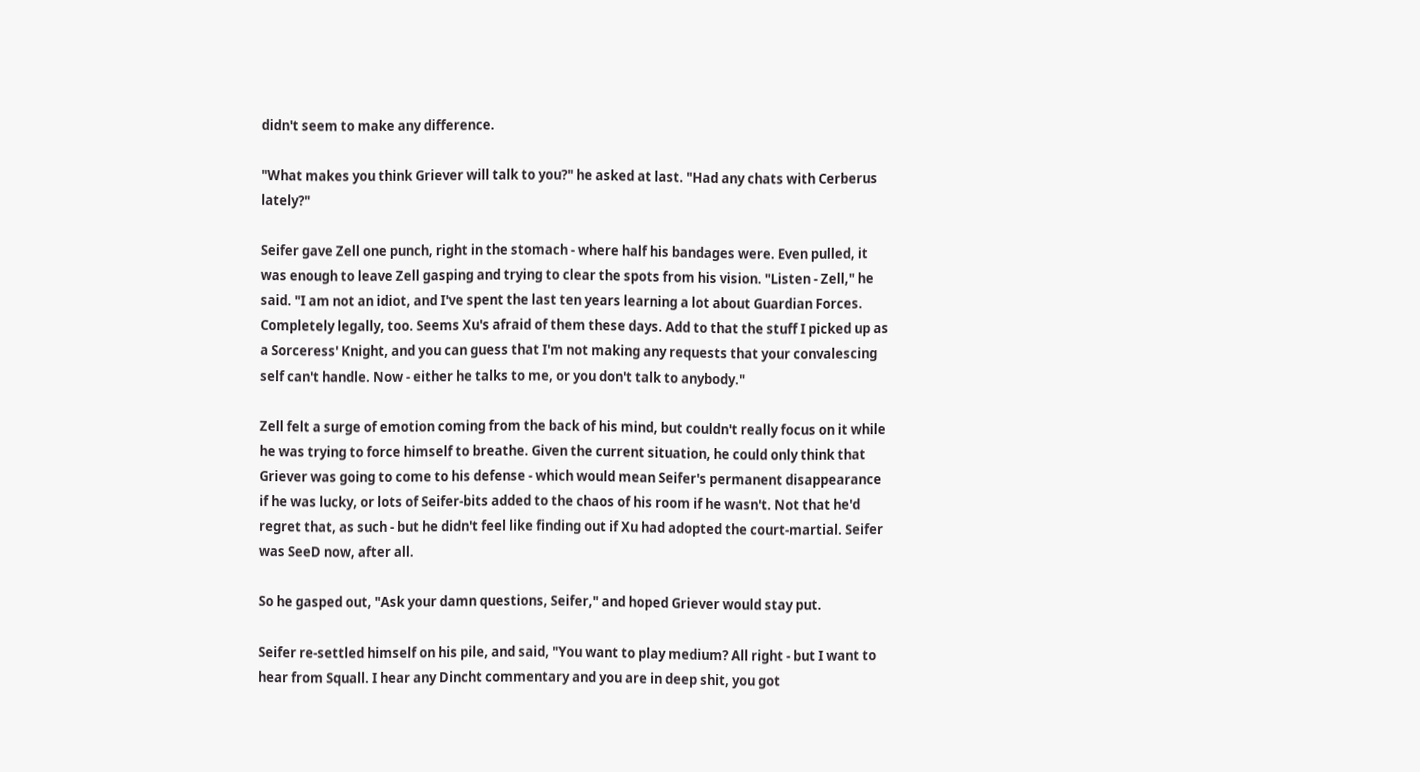didn't seem to make any difference.

"What makes you think Griever will talk to you?" he asked at last. "Had any chats with Cerberus lately?"

Seifer gave Zell one punch, right in the stomach - where half his bandages were. Even pulled, it was enough to leave Zell gasping and trying to clear the spots from his vision. "Listen - Zell," he said. "I am not an idiot, and I've spent the last ten years learning a lot about Guardian Forces. Completely legally, too. Seems Xu's afraid of them these days. Add to that the stuff I picked up as a Sorceress' Knight, and you can guess that I'm not making any requests that your convalescing self can't handle. Now - either he talks to me, or you don't talk to anybody."

Zell felt a surge of emotion coming from the back of his mind, but couldn't really focus on it while he was trying to force himself to breathe. Given the current situation, he could only think that Griever was going to come to his defense - which would mean Seifer's permanent disappearance if he was lucky, or lots of Seifer-bits added to the chaos of his room if he wasn't. Not that he'd regret that, as such - but he didn't feel like finding out if Xu had adopted the court-martial. Seifer was SeeD now, after all.

So he gasped out, "Ask your damn questions, Seifer," and hoped Griever would stay put.

Seifer re-settled himself on his pile, and said, "You want to play medium? All right - but I want to hear from Squall. I hear any Dincht commentary and you are in deep shit, you got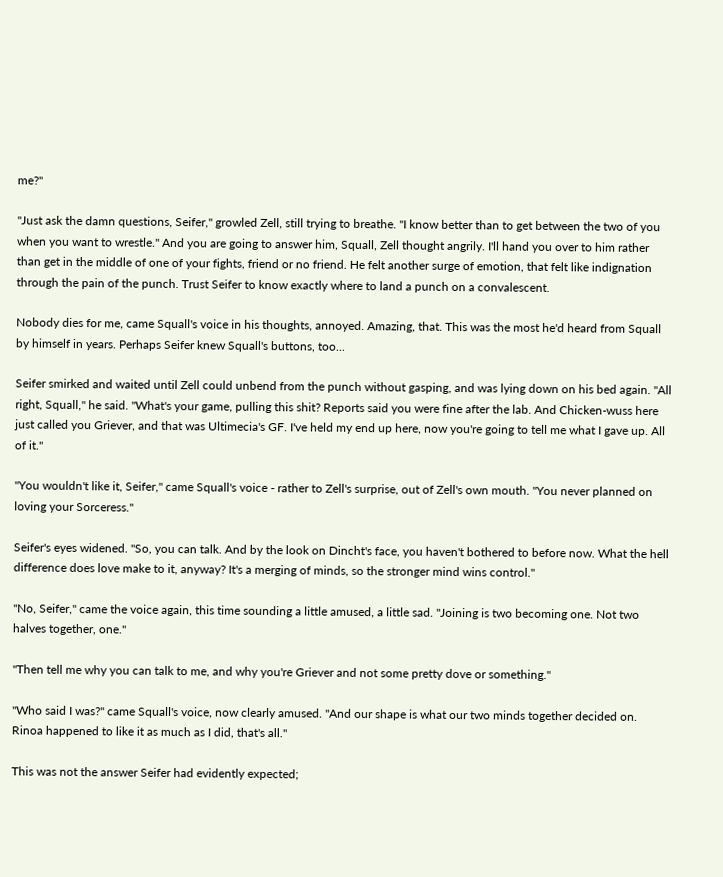me?"

"Just ask the damn questions, Seifer," growled Zell, still trying to breathe. "I know better than to get between the two of you when you want to wrestle." And you are going to answer him, Squall, Zell thought angrily. I'll hand you over to him rather than get in the middle of one of your fights, friend or no friend. He felt another surge of emotion, that felt like indignation through the pain of the punch. Trust Seifer to know exactly where to land a punch on a convalescent.

Nobody dies for me, came Squall's voice in his thoughts, annoyed. Amazing, that. This was the most he'd heard from Squall by himself in years. Perhaps Seifer knew Squall's buttons, too...

Seifer smirked and waited until Zell could unbend from the punch without gasping, and was lying down on his bed again. "All right, Squall," he said. "What's your game, pulling this shit? Reports said you were fine after the lab. And Chicken-wuss here just called you Griever, and that was Ultimecia's GF. I've held my end up here, now you're going to tell me what I gave up. All of it."

"You wouldn't like it, Seifer," came Squall's voice - rather to Zell's surprise, out of Zell's own mouth. "You never planned on loving your Sorceress."

Seifer's eyes widened. "So, you can talk. And by the look on Dincht's face, you haven't bothered to before now. What the hell difference does love make to it, anyway? It's a merging of minds, so the stronger mind wins control."

"No, Seifer," came the voice again, this time sounding a little amused, a little sad. "Joining is two becoming one. Not two halves together, one."

"Then tell me why you can talk to me, and why you're Griever and not some pretty dove or something."

"Who said I was?" came Squall's voice, now clearly amused. "And our shape is what our two minds together decided on. Rinoa happened to like it as much as I did, that's all."

This was not the answer Seifer had evidently expected;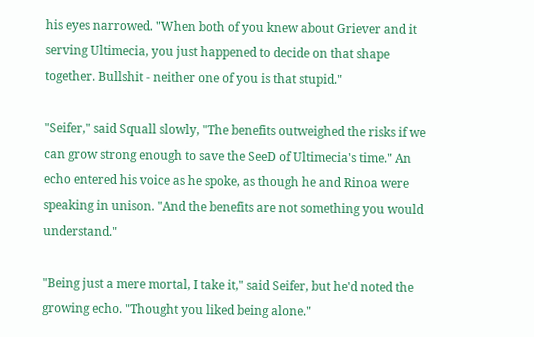his eyes narrowed. "When both of you knew about Griever and it serving Ultimecia, you just happened to decide on that shape together. Bullshit - neither one of you is that stupid."

"Seifer," said Squall slowly, "The benefits outweighed the risks if we can grow strong enough to save the SeeD of Ultimecia's time." An echo entered his voice as he spoke, as though he and Rinoa were speaking in unison. "And the benefits are not something you would understand."

"Being just a mere mortal, I take it," said Seifer, but he'd noted the growing echo. "Thought you liked being alone."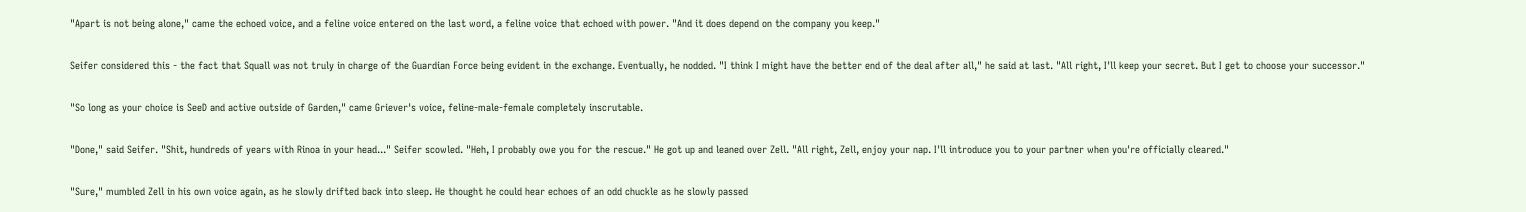"Apart is not being alone," came the echoed voice, and a feline voice entered on the last word, a feline voice that echoed with power. "And it does depend on the company you keep."

Seifer considered this - the fact that Squall was not truly in charge of the Guardian Force being evident in the exchange. Eventually, he nodded. "I think I might have the better end of the deal after all," he said at last. "All right, I'll keep your secret. But I get to choose your successor."

"So long as your choice is SeeD and active outside of Garden," came Griever's voice, feline-male-female completely inscrutable.

"Done," said Seifer. "Shit, hundreds of years with Rinoa in your head..." Seifer scowled. "Heh, I probably owe you for the rescue." He got up and leaned over Zell. "All right, Zell, enjoy your nap. I'll introduce you to your partner when you're officially cleared."

"Sure," mumbled Zell in his own voice again, as he slowly drifted back into sleep. He thought he could hear echoes of an odd chuckle as he slowly passed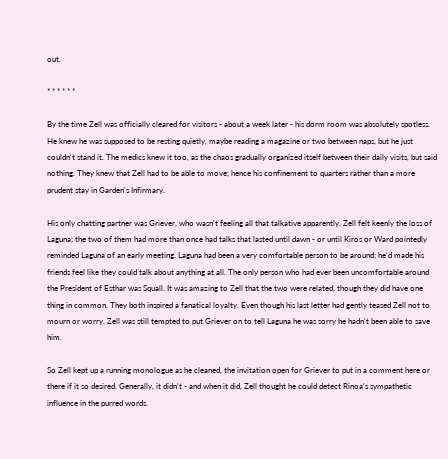out.

* * * * * *

By the time Zell was officially cleared for visitors - about a week later - his dorm room was absolutely spotless. He knew he was supposed to be resting quietly, maybe reading a magazine or two between naps, but he just couldn't stand it. The medics knew it too, as the chaos gradually organized itself between their daily visits, but said nothing. They knew that Zell had to be able to move; hence his confinement to quarters rather than a more prudent stay in Garden's Infirmary.

His only chatting partner was Griever, who wasn't feeling all that talkative apparently. Zell felt keenly the loss of Laguna; the two of them had more than once had talks that lasted until dawn - or until Kiros or Ward pointedly reminded Laguna of an early meeting. Laguna had been a very comfortable person to be around; he'd made his friends feel like they could talk about anything at all. The only person who had ever been uncomfortable around the President of Esthar was Squall. It was amazing to Zell that the two were related, though they did have one thing in common. They both inspired a fanatical loyalty. Even though his last letter had gently teased Zell not to mourn or worry, Zell was still tempted to put Griever on to tell Laguna he was sorry he hadn't been able to save him.

So Zell kept up a running monologue as he cleaned, the invitation open for Griever to put in a comment here or there if it so desired. Generally, it didn't - and when it did, Zell thought he could detect Rinoa's sympathetic influence in the purred words.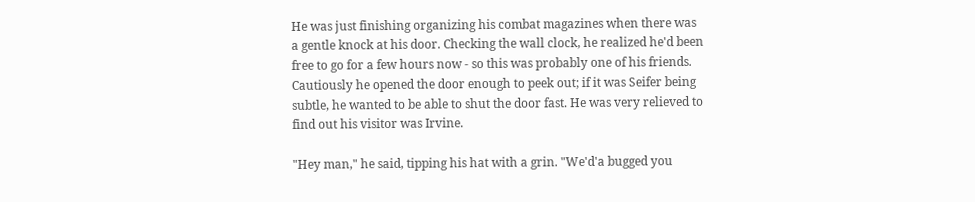He was just finishing organizing his combat magazines when there was a gentle knock at his door. Checking the wall clock, he realized he'd been free to go for a few hours now - so this was probably one of his friends. Cautiously he opened the door enough to peek out; if it was Seifer being subtle, he wanted to be able to shut the door fast. He was very relieved to find out his visitor was Irvine.

"Hey man," he said, tipping his hat with a grin. "We'd'a bugged you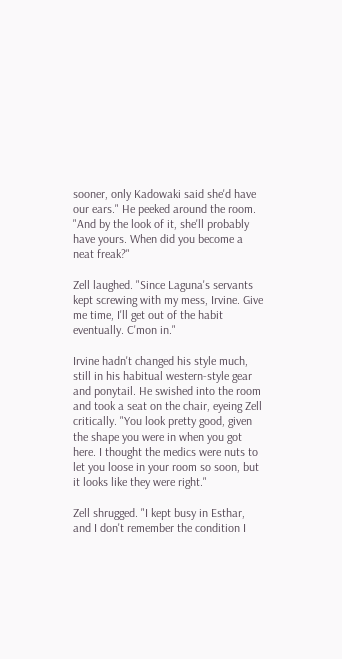sooner, only Kadowaki said she'd have our ears." He peeked around the room. "And by the look of it, she'll probably have yours. When did you become a neat freak?"

Zell laughed. "Since Laguna's servants kept screwing with my mess, Irvine. Give me time, I'll get out of the habit eventually. C'mon in."

Irvine hadn't changed his style much, still in his habitual western-style gear and ponytail. He swished into the room and took a seat on the chair, eyeing Zell critically. "You look pretty good, given the shape you were in when you got here. I thought the medics were nuts to let you loose in your room so soon, but it looks like they were right."

Zell shrugged. "I kept busy in Esthar, and I don't remember the condition I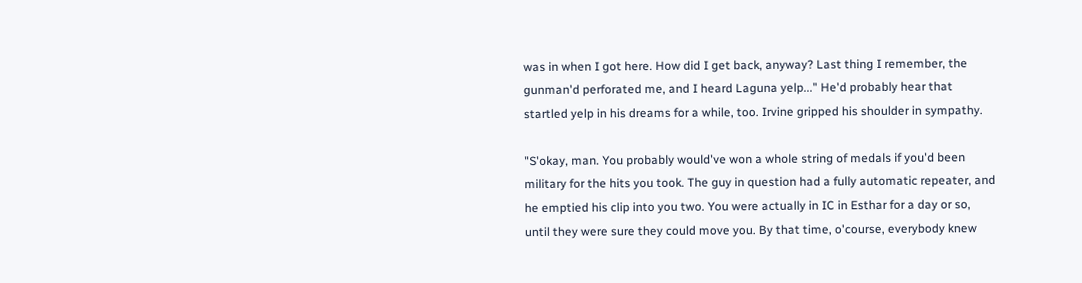was in when I got here. How did I get back, anyway? Last thing I remember, the gunman'd perforated me, and I heard Laguna yelp..." He'd probably hear that startled yelp in his dreams for a while, too. Irvine gripped his shoulder in sympathy.

"S'okay, man. You probably would've won a whole string of medals if you'd been military for the hits you took. The guy in question had a fully automatic repeater, and he emptied his clip into you two. You were actually in IC in Esthar for a day or so, until they were sure they could move you. By that time, o'course, everybody knew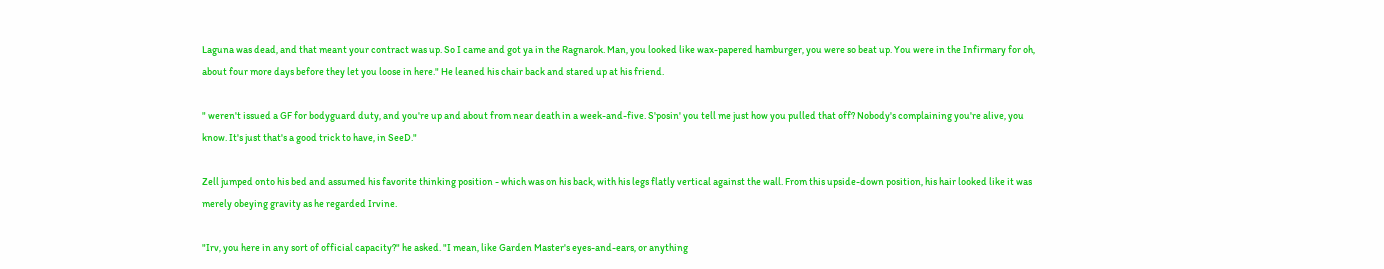Laguna was dead, and that meant your contract was up. So I came and got ya in the Ragnarok. Man, you looked like wax-papered hamburger, you were so beat up. You were in the Infirmary for oh, about four more days before they let you loose in here." He leaned his chair back and stared up at his friend.

" weren't issued a GF for bodyguard duty, and you're up and about from near death in a week-and-five. S'posin' you tell me just how you pulled that off? Nobody's complaining you're alive, you know. It's just that's a good trick to have, in SeeD."

Zell jumped onto his bed and assumed his favorite thinking position - which was on his back, with his legs flatly vertical against the wall. From this upside-down position, his hair looked like it was merely obeying gravity as he regarded Irvine.

"Irv, you here in any sort of official capacity?" he asked. "I mean, like Garden Master's eyes-and-ears, or anything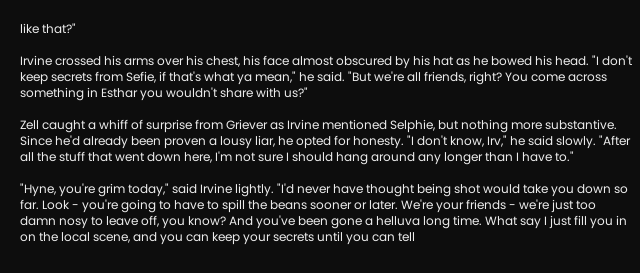like that?"

Irvine crossed his arms over his chest, his face almost obscured by his hat as he bowed his head. "I don't keep secrets from Sefie, if that's what ya mean," he said. "But we're all friends, right? You come across something in Esthar you wouldn't share with us?"

Zell caught a whiff of surprise from Griever as Irvine mentioned Selphie, but nothing more substantive. Since he'd already been proven a lousy liar, he opted for honesty. "I don't know, Irv," he said slowly. "After all the stuff that went down here, I'm not sure I should hang around any longer than I have to."

"Hyne, you're grim today," said Irvine lightly. "I'd never have thought being shot would take you down so far. Look - you're going to have to spill the beans sooner or later. We're your friends - we're just too damn nosy to leave off, you know? And you've been gone a helluva long time. What say I just fill you in on the local scene, and you can keep your secrets until you can tell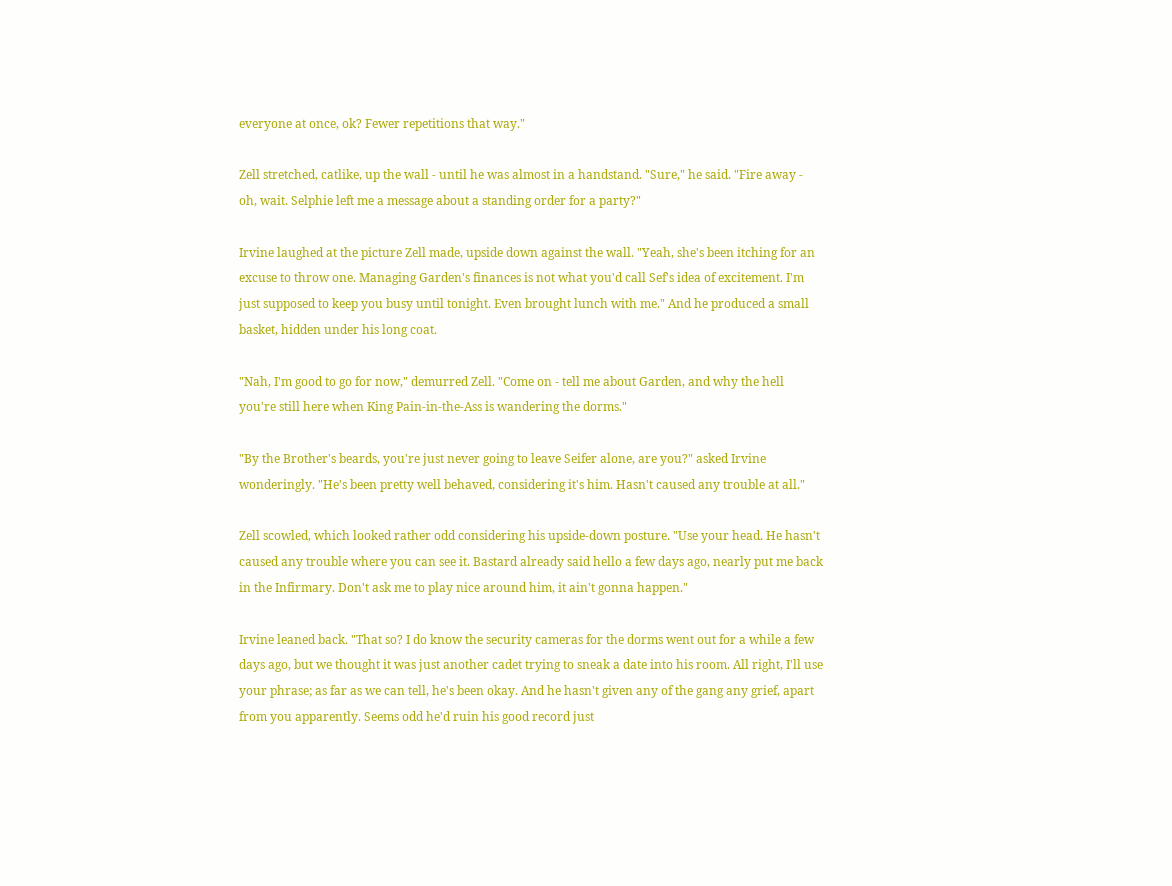everyone at once, ok? Fewer repetitions that way."

Zell stretched, catlike, up the wall - until he was almost in a handstand. "Sure," he said. "Fire away - oh, wait. Selphie left me a message about a standing order for a party?"

Irvine laughed at the picture Zell made, upside down against the wall. "Yeah, she's been itching for an excuse to throw one. Managing Garden's finances is not what you'd call Sef's idea of excitement. I'm just supposed to keep you busy until tonight. Even brought lunch with me." And he produced a small basket, hidden under his long coat.

"Nah, I'm good to go for now," demurred Zell. "Come on - tell me about Garden, and why the hell you're still here when King Pain-in-the-Ass is wandering the dorms."

"By the Brother's beards, you're just never going to leave Seifer alone, are you?" asked Irvine wonderingly. "He's been pretty well behaved, considering it's him. Hasn't caused any trouble at all."

Zell scowled, which looked rather odd considering his upside-down posture. "Use your head. He hasn't caused any trouble where you can see it. Bastard already said hello a few days ago, nearly put me back in the Infirmary. Don't ask me to play nice around him, it ain't gonna happen."

Irvine leaned back. "That so? I do know the security cameras for the dorms went out for a while a few days ago, but we thought it was just another cadet trying to sneak a date into his room. All right, I'll use your phrase; as far as we can tell, he's been okay. And he hasn't given any of the gang any grief, apart from you apparently. Seems odd he'd ruin his good record just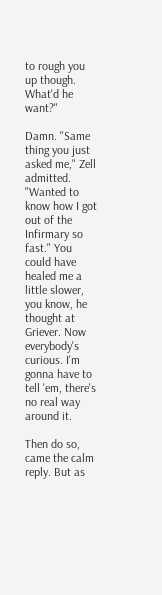to rough you up though. What'd he want?"

Damn. "Same thing you just asked me," Zell admitted. "Wanted to know how I got out of the Infirmary so fast." You could have healed me a little slower, you know, he thought at Griever. Now everybody's curious. I'm gonna have to tell 'em, there's no real way around it.

Then do so, came the calm reply. But as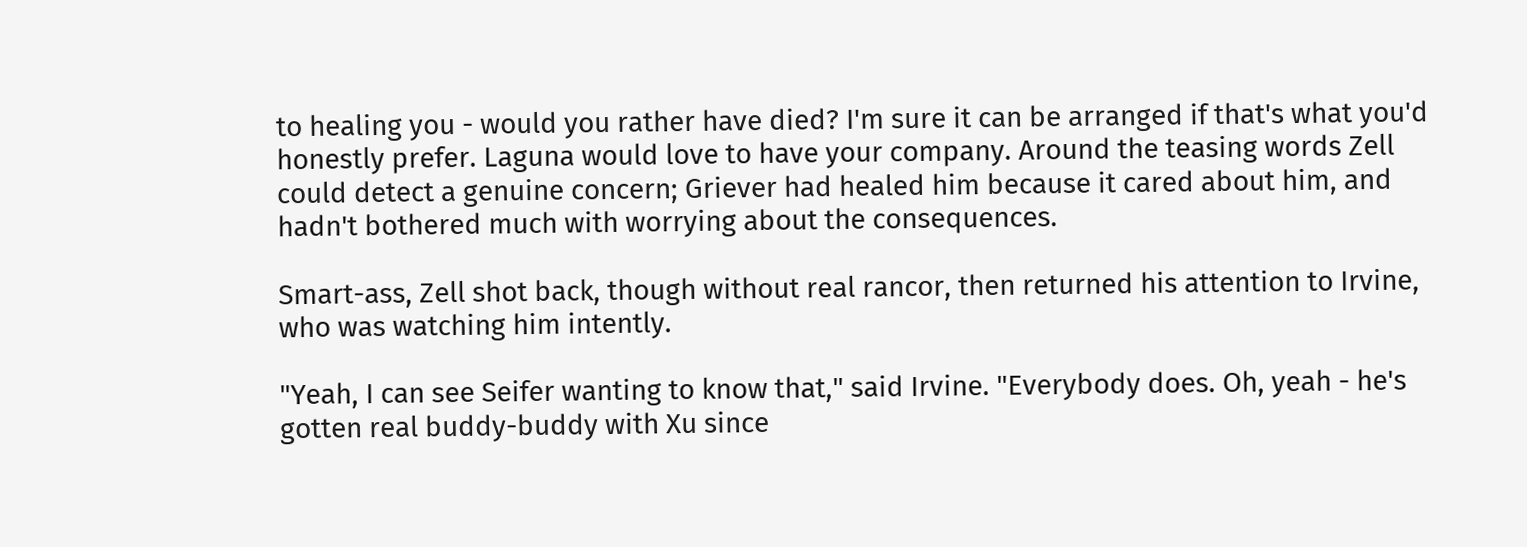to healing you - would you rather have died? I'm sure it can be arranged if that's what you'd honestly prefer. Laguna would love to have your company. Around the teasing words Zell could detect a genuine concern; Griever had healed him because it cared about him, and hadn't bothered much with worrying about the consequences.

Smart-ass, Zell shot back, though without real rancor, then returned his attention to Irvine, who was watching him intently.

"Yeah, I can see Seifer wanting to know that," said Irvine. "Everybody does. Oh, yeah - he's gotten real buddy-buddy with Xu since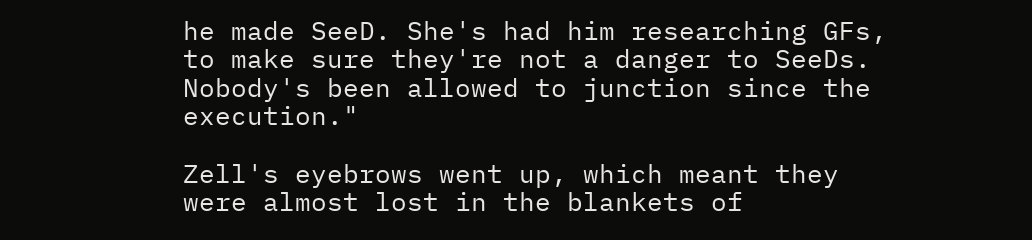he made SeeD. She's had him researching GFs, to make sure they're not a danger to SeeDs. Nobody's been allowed to junction since the execution."

Zell's eyebrows went up, which meant they were almost lost in the blankets of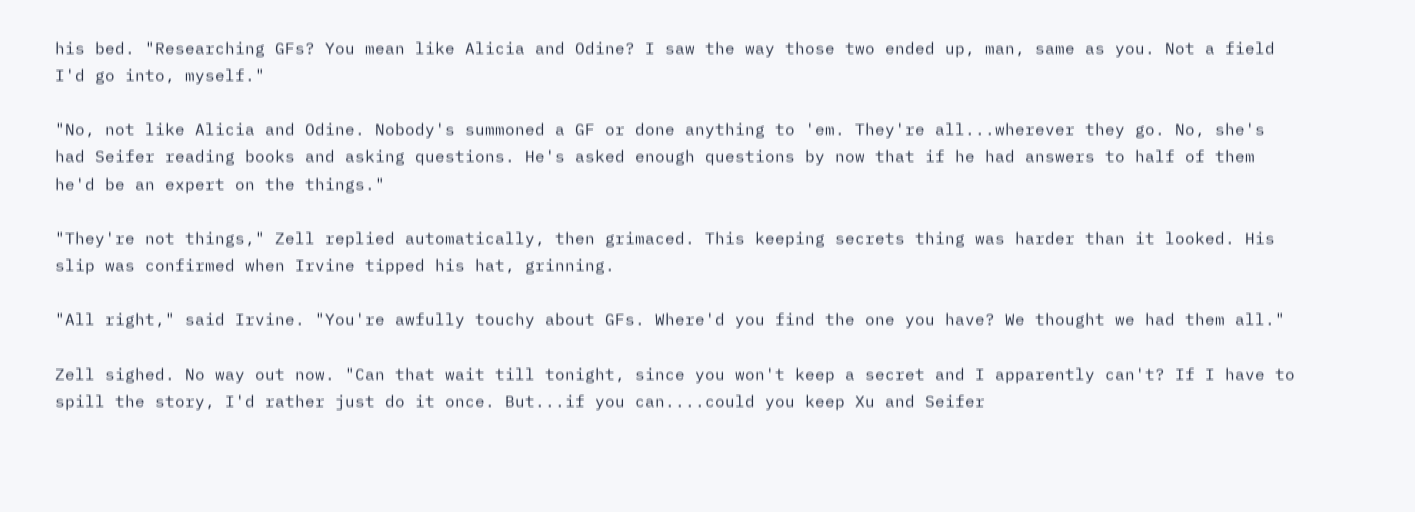his bed. "Researching GFs? You mean like Alicia and Odine? I saw the way those two ended up, man, same as you. Not a field I'd go into, myself."

"No, not like Alicia and Odine. Nobody's summoned a GF or done anything to 'em. They're all...wherever they go. No, she's had Seifer reading books and asking questions. He's asked enough questions by now that if he had answers to half of them he'd be an expert on the things."

"They're not things," Zell replied automatically, then grimaced. This keeping secrets thing was harder than it looked. His slip was confirmed when Irvine tipped his hat, grinning.

"All right," said Irvine. "You're awfully touchy about GFs. Where'd you find the one you have? We thought we had them all."

Zell sighed. No way out now. "Can that wait till tonight, since you won't keep a secret and I apparently can't? If I have to spill the story, I'd rather just do it once. But...if you can....could you keep Xu and Seifer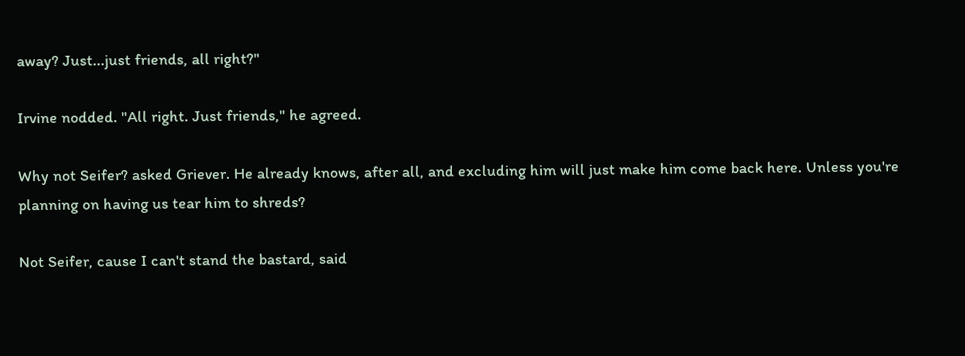away? Just...just friends, all right?"

Irvine nodded. "All right. Just friends," he agreed.

Why not Seifer? asked Griever. He already knows, after all, and excluding him will just make him come back here. Unless you're planning on having us tear him to shreds?

Not Seifer, cause I can't stand the bastard, said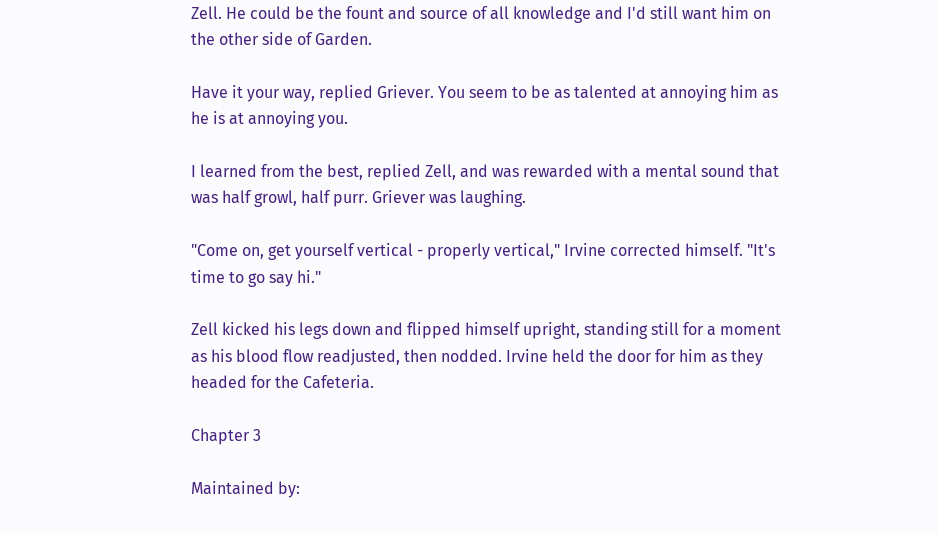Zell. He could be the fount and source of all knowledge and I'd still want him on the other side of Garden.

Have it your way, replied Griever. You seem to be as talented at annoying him as he is at annoying you.

I learned from the best, replied Zell, and was rewarded with a mental sound that was half growl, half purr. Griever was laughing.

"Come on, get yourself vertical - properly vertical," Irvine corrected himself. "It's time to go say hi."

Zell kicked his legs down and flipped himself upright, standing still for a moment as his blood flow readjusted, then nodded. Irvine held the door for him as they headed for the Cafeteria.

Chapter 3

Maintained by: